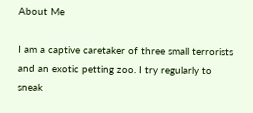About Me

I am a captive caretaker of three small terrorists and an exotic petting zoo. I try regularly to sneak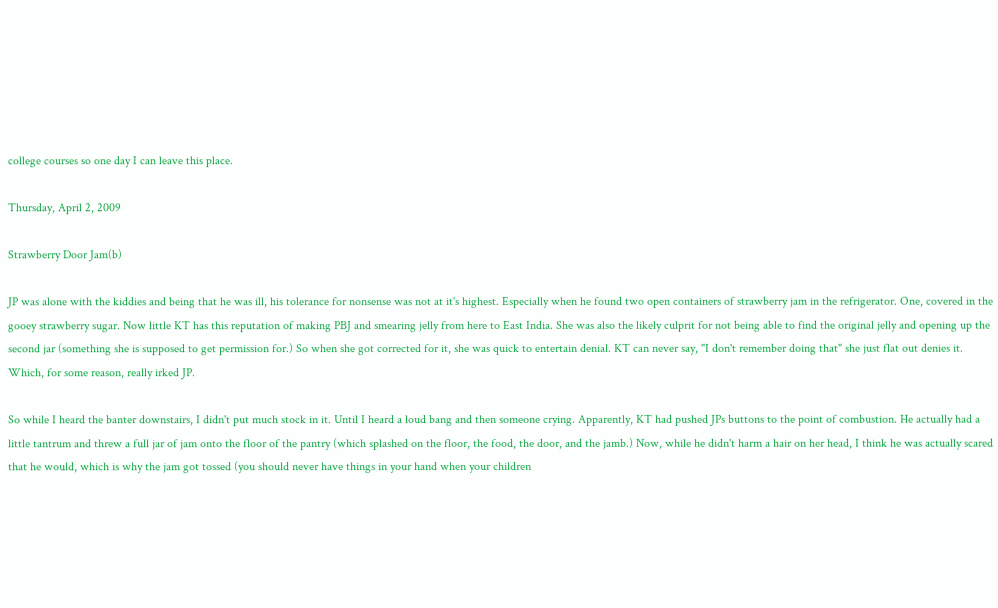college courses so one day I can leave this place.

Thursday, April 2, 2009

Strawberry Door Jam(b)

JP was alone with the kiddies and being that he was ill, his tolerance for nonsense was not at it's highest. Especially when he found two open containers of strawberry jam in the refrigerator. One, covered in the gooey strawberry sugar. Now little KT has this reputation of making PBJ and smearing jelly from here to East India. She was also the likely culprit for not being able to find the original jelly and opening up the second jar (something she is supposed to get permission for.) So when she got corrected for it, she was quick to entertain denial. KT can never say, "I don't remember doing that" she just flat out denies it. Which, for some reason, really irked JP.

So while I heard the banter downstairs, I didn't put much stock in it. Until I heard a loud bang and then someone crying. Apparently, KT had pushed JPs buttons to the point of combustion. He actually had a little tantrum and threw a full jar of jam onto the floor of the pantry (which splashed on the floor, the food, the door, and the jamb.) Now, while he didn't harm a hair on her head, I think he was actually scared that he would, which is why the jam got tossed (you should never have things in your hand when your children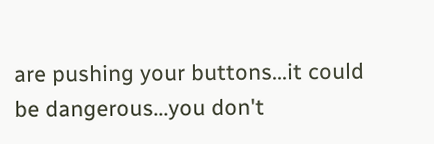are pushing your buttons...it could be dangerous...you don't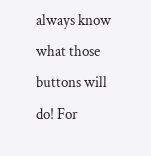always know what those buttons will do! For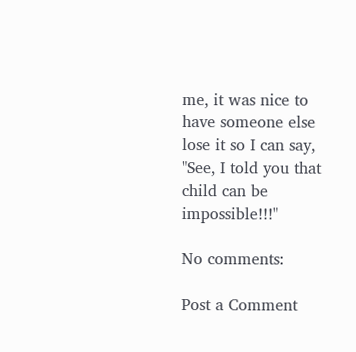me, it was nice to have someone else lose it so I can say, "See, I told you that child can be impossible!!!"

No comments:

Post a Comment